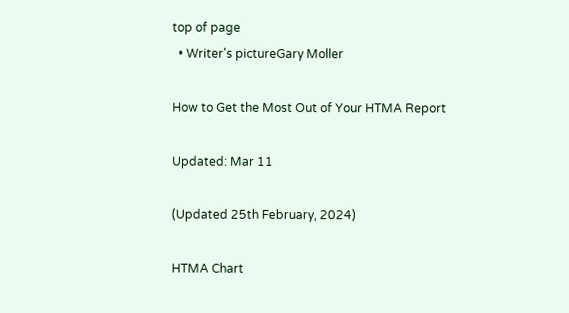top of page
  • Writer's pictureGary Moller

How to Get the Most Out of Your HTMA Report

Updated: Mar 11

(Updated 25th February, 2024)

HTMA Chart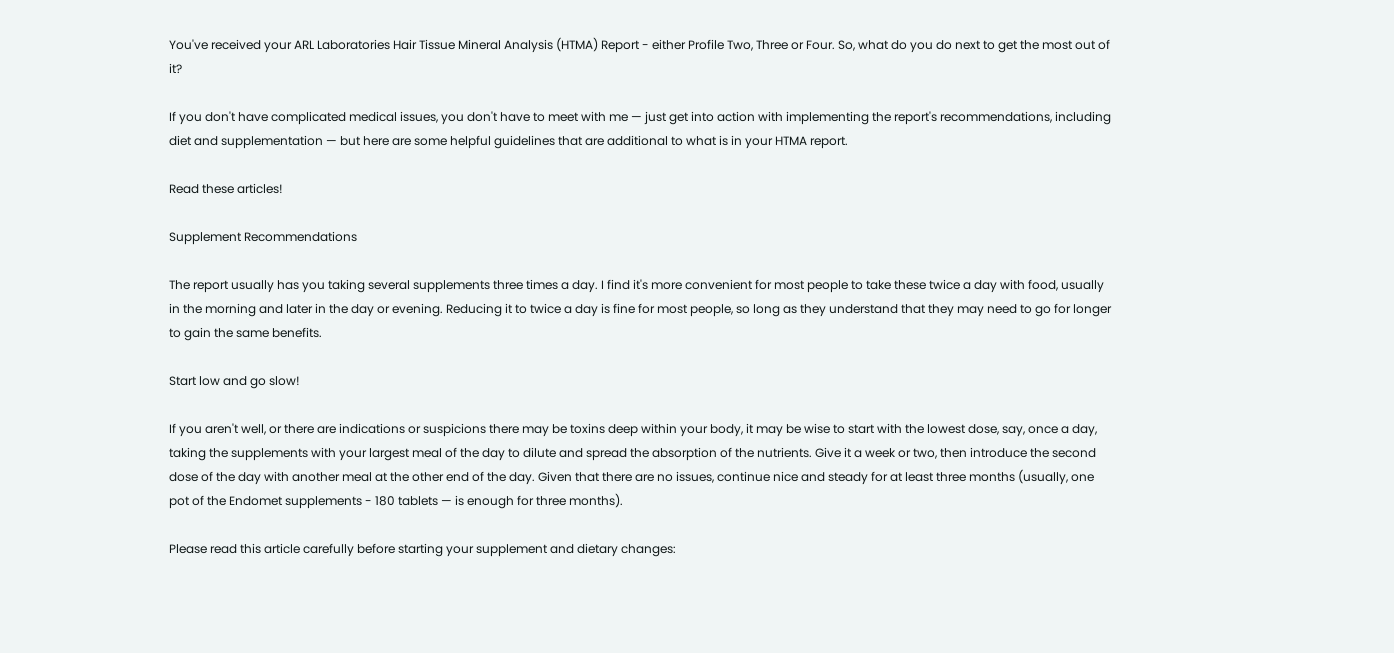You've received your ARL Laboratories Hair Tissue Mineral Analysis (HTMA) Report - either Profile Two, Three or Four. So, what do you do next to get the most out of it?

If you don't have complicated medical issues, you don't have to meet with me — just get into action with implementing the report's recommendations, including diet and supplementation — but here are some helpful guidelines that are additional to what is in your HTMA report.

Read these articles!

Supplement Recommendations

The report usually has you taking several supplements three times a day. I find it's more convenient for most people to take these twice a day with food, usually in the morning and later in the day or evening. Reducing it to twice a day is fine for most people, so long as they understand that they may need to go for longer to gain the same benefits.

Start low and go slow!

If you aren't well, or there are indications or suspicions there may be toxins deep within your body, it may be wise to start with the lowest dose, say, once a day, taking the supplements with your largest meal of the day to dilute and spread the absorption of the nutrients. Give it a week or two, then introduce the second dose of the day with another meal at the other end of the day. Given that there are no issues, continue nice and steady for at least three months (usually, one pot of the Endomet supplements - 180 tablets — is enough for three months).

Please read this article carefully before starting your supplement and dietary changes: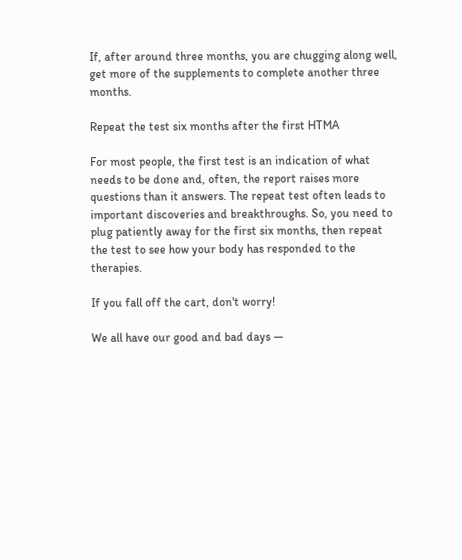If, after around three months, you are chugging along well, get more of the supplements to complete another three months.

Repeat the test six months after the first HTMA

For most people, the first test is an indication of what needs to be done and, often, the report raises more questions than it answers. The repeat test often leads to important discoveries and breakthroughs. So, you need to plug patiently away for the first six months, then repeat the test to see how your body has responded to the therapies.

If you fall off the cart, don't worry!

We all have our good and bad days —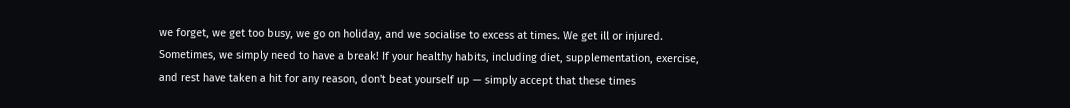we forget, we get too busy, we go on holiday, and we socialise to excess at times. We get ill or injured. Sometimes, we simply need to have a break! If your healthy habits, including diet, supplementation, exercise, and rest have taken a hit for any reason, don't beat yourself up — simply accept that these times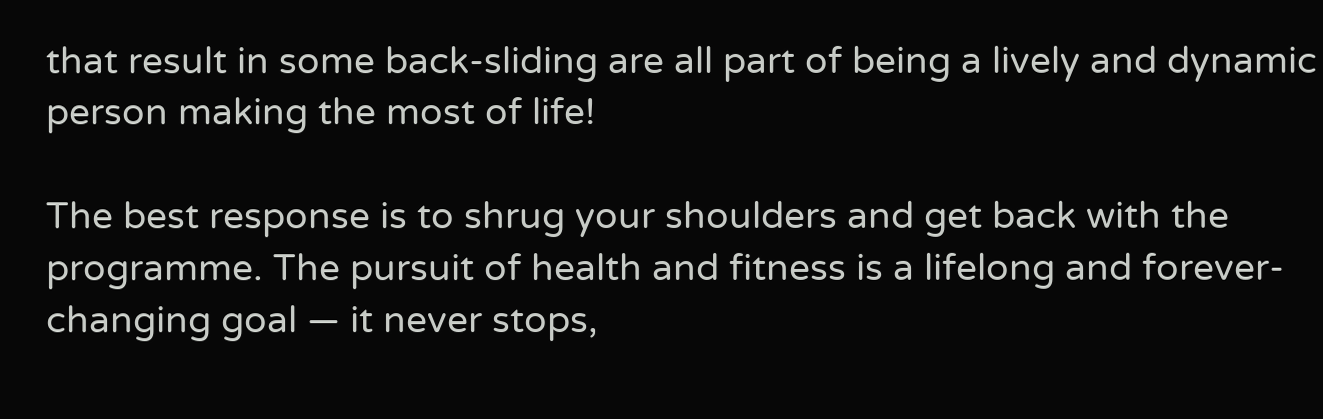that result in some back-sliding are all part of being a lively and dynamic person making the most of life!

The best response is to shrug your shoulders and get back with the programme. The pursuit of health and fitness is a lifelong and forever-changing goal — it never stops,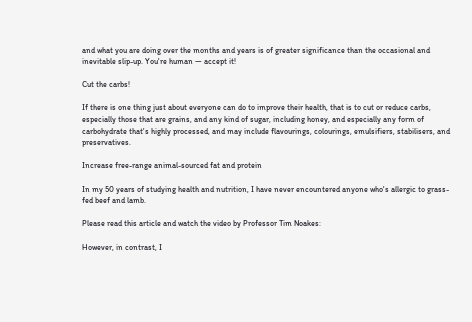and what you are doing over the months and years is of greater significance than the occasional and inevitable slip-up. You're human — accept it!

Cut the carbs!

If there is one thing just about everyone can do to improve their health, that is to cut or reduce carbs, especially those that are grains, and any kind of sugar, including honey, and especially any form of carbohydrate that's highly processed, and may include flavourings, colourings, emulsifiers, stabilisers, and preservatives.

Increase free-range animal-sourced fat and protein

In my 50 years of studying health and nutrition, I have never encountered anyone who's allergic to grass-fed beef and lamb.

Please read this article and watch the video by Professor Tim Noakes:

However, in contrast, I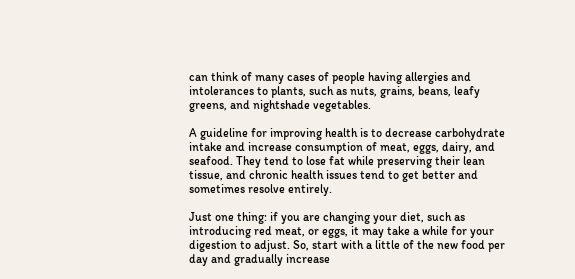can think of many cases of people having allergies and intolerances to plants, such as nuts, grains, beans, leafy greens, and nightshade vegetables.

A guideline for improving health is to decrease carbohydrate intake and increase consumption of meat, eggs, dairy, and seafood. They tend to lose fat while preserving their lean tissue, and chronic health issues tend to get better and sometimes resolve entirely.

Just one thing: if you are changing your diet, such as introducing red meat, or eggs, it may take a while for your digestion to adjust. So, start with a little of the new food per day and gradually increase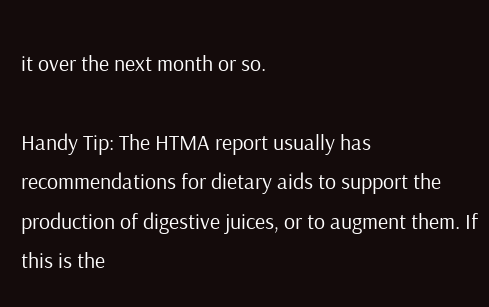it over the next month or so.

Handy Tip: The HTMA report usually has recommendations for dietary aids to support the production of digestive juices, or to augment them. If this is the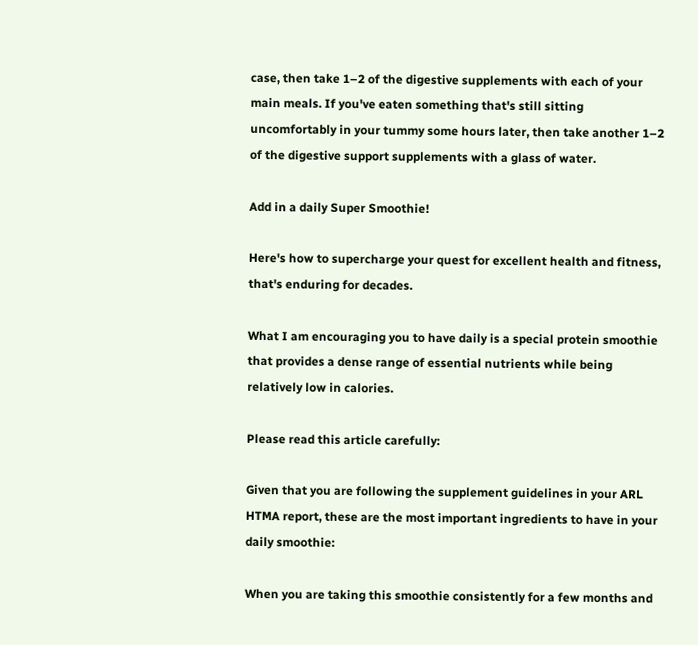case, then take 1–2 of the digestive supplements with each of your main meals. If you've eaten something that's still sitting uncomfortably in your tummy some hours later, then take another 1–2 of the digestive support supplements with a glass of water.

Add in a daily Super Smoothie!

Here's how to supercharge your quest for excellent health and fitness, that's enduring for decades.

What I am encouraging you to have daily is a special protein smoothie that provides a dense range of essential nutrients while being relatively low in calories.

Please read this article carefully:

Given that you are following the supplement guidelines in your ARL HTMA report, these are the most important ingredients to have in your daily smoothie:

When you are taking this smoothie consistently for a few months and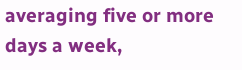averaging five or more days a week,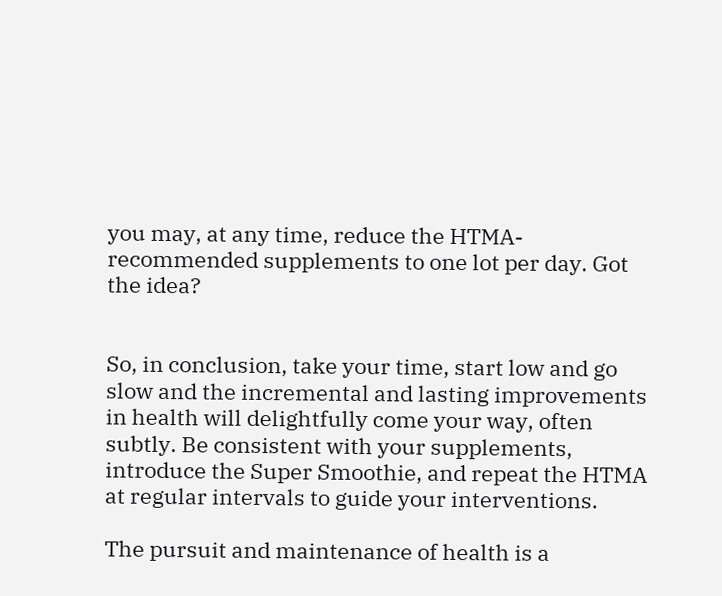you may, at any time, reduce the HTMA-recommended supplements to one lot per day. Got the idea?


So, in conclusion, take your time, start low and go slow and the incremental and lasting improvements in health will delightfully come your way, often subtly. Be consistent with your supplements, introduce the Super Smoothie, and repeat the HTMA at regular intervals to guide your interventions.

The pursuit and maintenance of health is a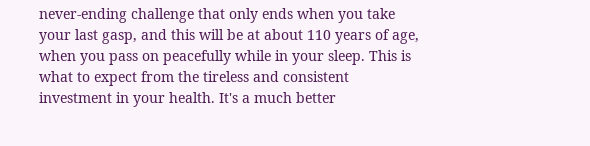never-ending challenge that only ends when you take your last gasp, and this will be at about 110 years of age, when you pass on peacefully while in your sleep. This is what to expect from the tireless and consistent investment in your health. It's a much better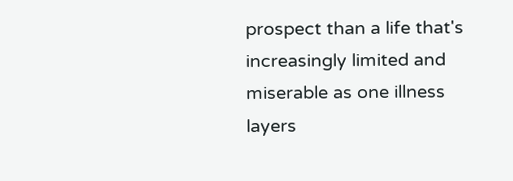prospect than a life that's increasingly limited and miserable as one illness layers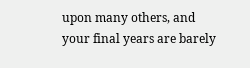upon many others, and your final years are barely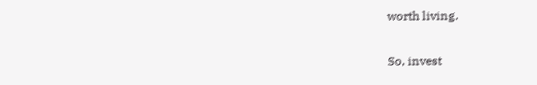worth living.

So, invest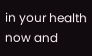in your health now and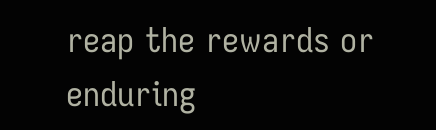reap the rewards or enduring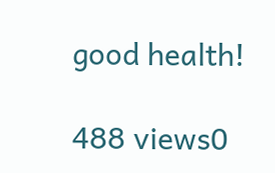good health!

488 views0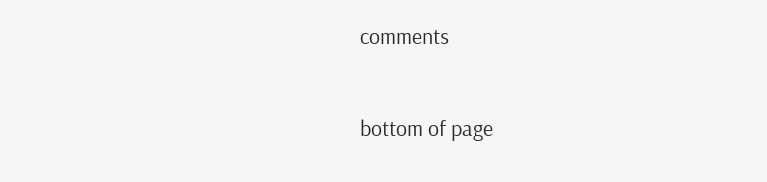comments


bottom of page